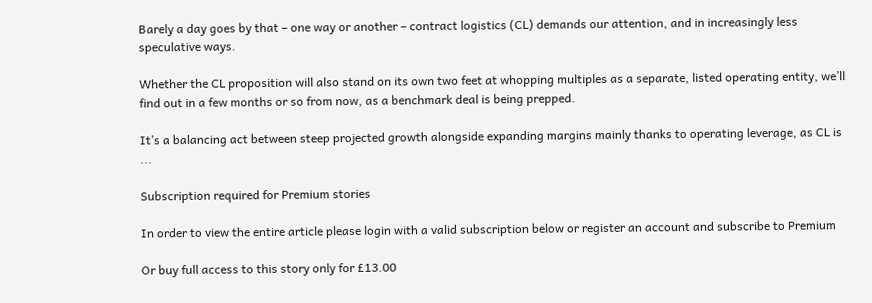Barely a day goes by that – one way or another – contract logistics (CL) demands our attention, and in increasingly less speculative ways.

Whether the CL proposition will also stand on its own two feet at whopping multiples as a separate, listed operating entity, we’ll find out in a few months or so from now, as a benchmark deal is being prepped.

It’s a balancing act between steep projected growth alongside expanding margins mainly thanks to operating leverage, as CL is ...

Subscription required for Premium stories

In order to view the entire article please login with a valid subscription below or register an account and subscribe to Premium

Or buy full access to this story only for £13.00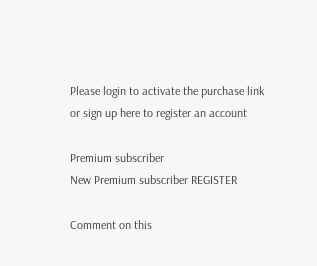Please login to activate the purchase link or sign up here to register an account

Premium subscriber
New Premium subscriber REGISTER

Comment on this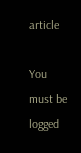article

You must be logged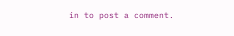in to post a comment.